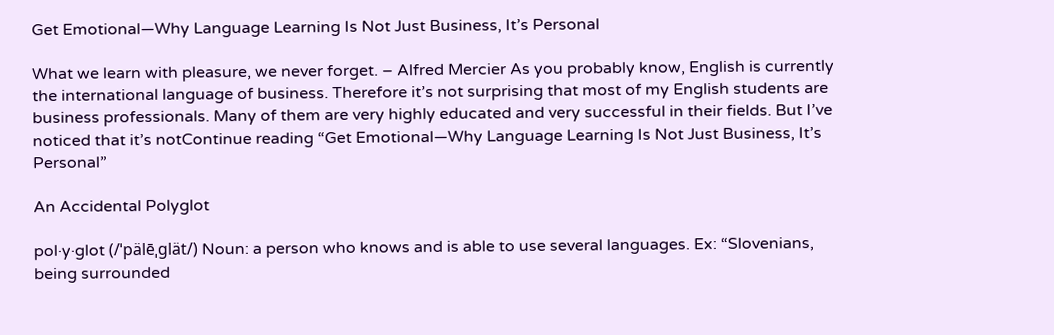Get Emotional—Why Language Learning Is Not Just Business, It’s Personal

What we learn with pleasure, we never forget. – Alfred Mercier As you probably know, English is currently the international language of business. Therefore it’s not surprising that most of my English students are business professionals. Many of them are very highly educated and very successful in their fields. But I’ve noticed that it’s notContinue reading “Get Emotional—Why Language Learning Is Not Just Business, It’s Personal”

An Accidental Polyglot

pol·y·glot (/ˈpälēˌɡlät/) Noun: a person who knows and is able to use several languages. Ex: “Slovenians, being surrounded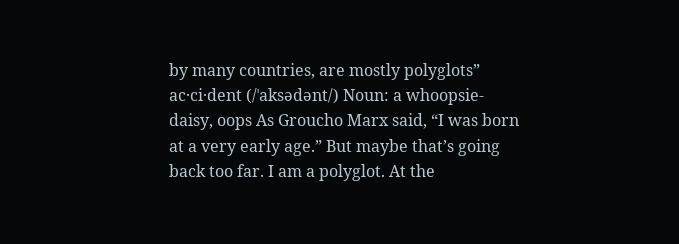by many countries, are mostly polyglots” ac·ci·dent (/ˈaksədənt/) Noun: a whoopsie-daisy, oops As Groucho Marx said, “I was born at a very early age.” But maybe that’s going back too far. I am a polyglot. At the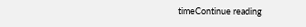timeContinue reading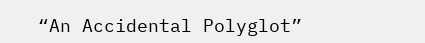“An Accidental Polyglot”